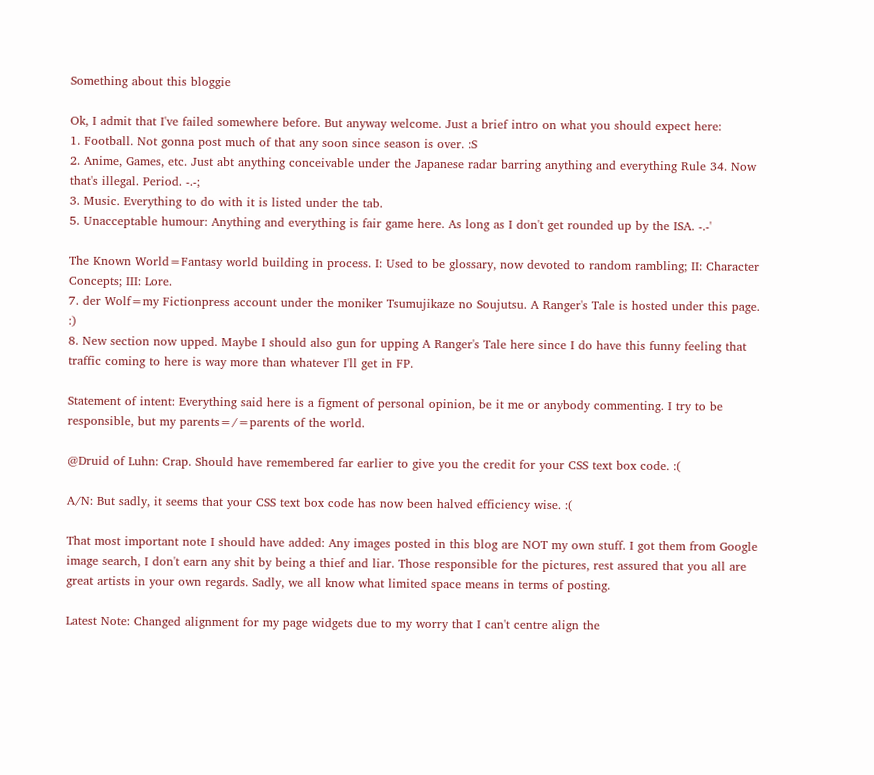Something about this bloggie

Ok, I admit that I've failed somewhere before. But anyway welcome. Just a brief intro on what you should expect here:
1. Football. Not gonna post much of that any soon since season is over. :S
2. Anime, Games, etc. Just abt anything conceivable under the Japanese radar barring anything and everything Rule 34. Now that's illegal. Period. -.-;
3. Music. Everything to do with it is listed under the tab.
5. Unacceptable humour: Anything and everything is fair game here. As long as I don't get rounded up by the ISA. -.-'

The Known World=Fantasy world building in process. I: Used to be glossary, now devoted to random rambling; II: Character Concepts; III: Lore.
7. der Wolf=my Fictionpress account under the moniker Tsumujikaze no Soujutsu. A Ranger's Tale is hosted under this page. :)
8. New section now upped. Maybe I should also gun for upping A Ranger's Tale here since I do have this funny feeling that traffic coming to here is way more than whatever I'll get in FP.

Statement of intent: Everything said here is a figment of personal opinion, be it me or anybody commenting. I try to be responsible, but my parents=/=parents of the world.

@Druid of Luhn: Crap. Should have remembered far earlier to give you the credit for your CSS text box code. :(

A/N: But sadly, it seems that your CSS text box code has now been halved efficiency wise. :(

That most important note I should have added: Any images posted in this blog are NOT my own stuff. I got them from Google image search, I don't earn any shit by being a thief and liar. Those responsible for the pictures, rest assured that you all are great artists in your own regards. Sadly, we all know what limited space means in terms of posting.

Latest Note: Changed alignment for my page widgets due to my worry that I can't centre align the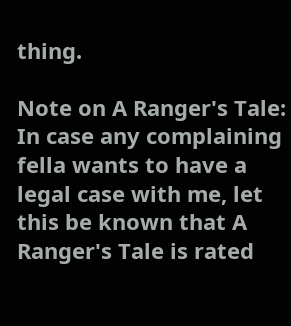thing.

Note on A Ranger's Tale: In case any complaining fella wants to have a legal case with me, let this be known that A Ranger's Tale is rated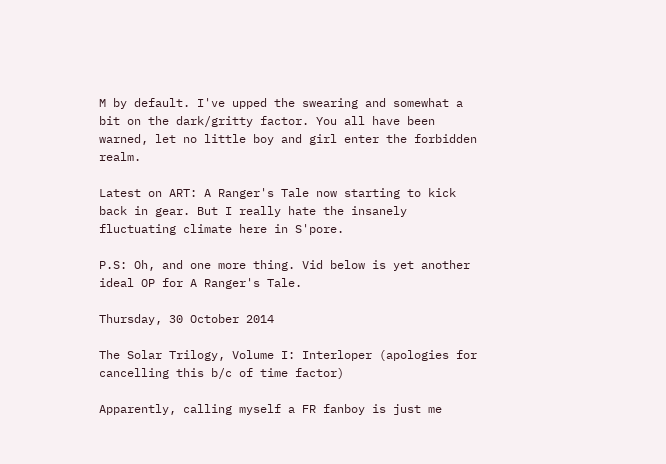M by default. I've upped the swearing and somewhat a bit on the dark/gritty factor. You all have been warned, let no little boy and girl enter the forbidden realm.

Latest on ART: A Ranger's Tale now starting to kick back in gear. But I really hate the insanely fluctuating climate here in S'pore.

P.S: Oh, and one more thing. Vid below is yet another ideal OP for A Ranger's Tale.

Thursday, 30 October 2014

The Solar Trilogy, Volume I: Interloper (apologies for cancelling this b/c of time factor)

Apparently, calling myself a FR fanboy is just me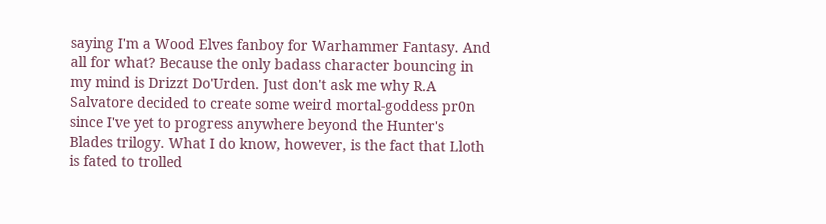saying I'm a Wood Elves fanboy for Warhammer Fantasy. And all for what? Because the only badass character bouncing in my mind is Drizzt Do'Urden. Just don't ask me why R.A Salvatore decided to create some weird mortal-goddess pr0n since I've yet to progress anywhere beyond the Hunter's Blades trilogy. What I do know, however, is the fact that Lloth is fated to trolled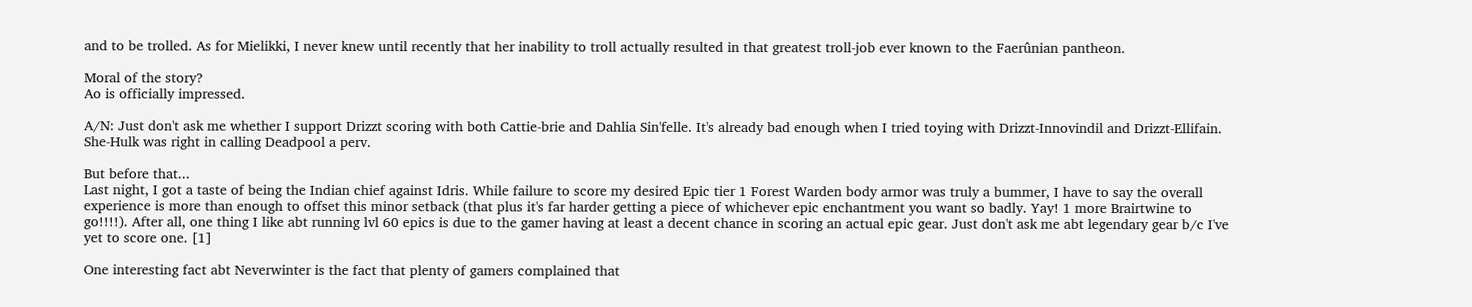and to be trolled. As for Mielikki, I never knew until recently that her inability to troll actually resulted in that greatest troll-job ever known to the Faerûnian pantheon.

Moral of the story?
Ao is officially impressed.

A/N: Just don't ask me whether I support Drizzt scoring with both Cattie-brie and Dahlia Sin'felle. It's already bad enough when I tried toying with Drizzt-Innovindil and Drizzt-Ellifain. She-Hulk was right in calling Deadpool a perv.

But before that...
Last night, I got a taste of being the Indian chief against Idris. While failure to score my desired Epic tier 1 Forest Warden body armor was truly a bummer, I have to say the overall experience is more than enough to offset this minor setback (that plus it's far harder getting a piece of whichever epic enchantment you want so badly. Yay! 1 more Brairtwine to go!!!!). After all, one thing I like abt running lvl 60 epics is due to the gamer having at least a decent chance in scoring an actual epic gear. Just don't ask me abt legendary gear b/c I've yet to score one. [1]

One interesting fact abt Neverwinter is the fact that plenty of gamers complained that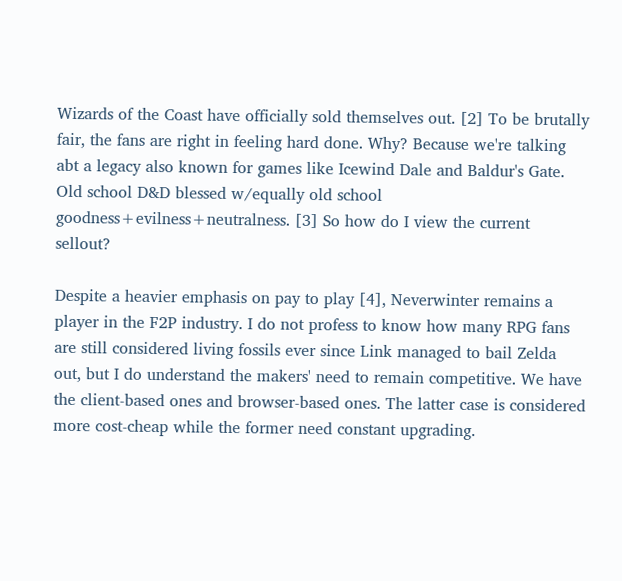Wizards of the Coast have officially sold themselves out. [2] To be brutally fair, the fans are right in feeling hard done. Why? Because we're talking abt a legacy also known for games like Icewind Dale and Baldur's Gate. Old school D&D blessed w/equally old school goodness+evilness+neutralness. [3] So how do I view the current sellout?

Despite a heavier emphasis on pay to play [4], Neverwinter remains a player in the F2P industry. I do not profess to know how many RPG fans are still considered living fossils ever since Link managed to bail Zelda out, but I do understand the makers' need to remain competitive. We have the client-based ones and browser-based ones. The latter case is considered more cost-cheap while the former need constant upgrading.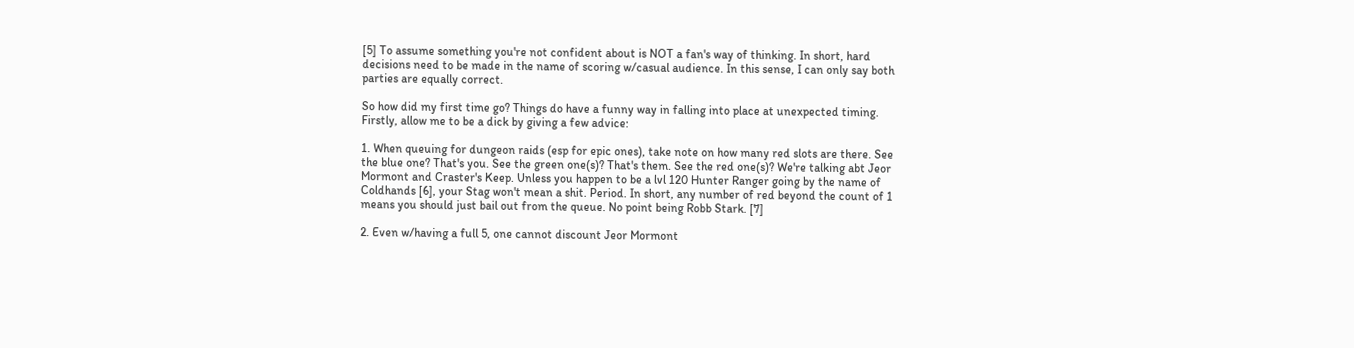[5] To assume something you're not confident about is NOT a fan's way of thinking. In short, hard decisions need to be made in the name of scoring w/casual audience. In this sense, I can only say both parties are equally correct.

So how did my first time go? Things do have a funny way in falling into place at unexpected timing. Firstly, allow me to be a dick by giving a few advice:

1. When queuing for dungeon raids (esp for epic ones), take note on how many red slots are there. See the blue one? That's you. See the green one(s)? That's them. See the red one(s)? We're talking abt Jeor Mormont and Craster's Keep. Unless you happen to be a lvl 120 Hunter Ranger going by the name of Coldhands [6], your Stag won't mean a shit. Period. In short, any number of red beyond the count of 1 means you should just bail out from the queue. No point being Robb Stark. [7]

2. Even w/having a full 5, one cannot discount Jeor Mormont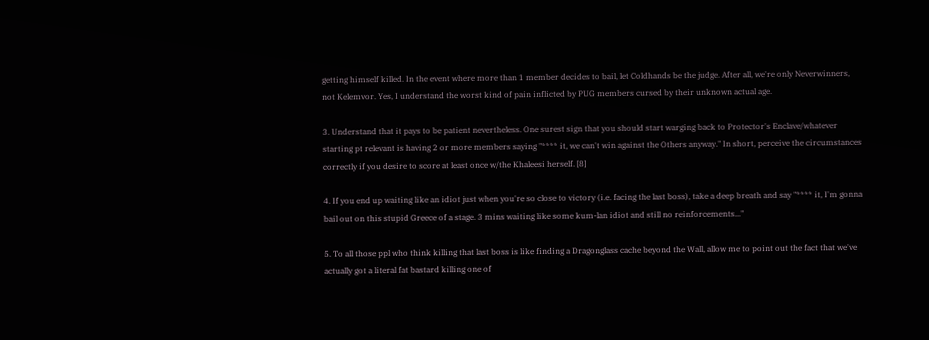getting himself killed. In the event where more than 1 member decides to bail, let Coldhands be the judge. After all, we're only Neverwinners, not Kelemvor. Yes, I understand the worst kind of pain inflicted by PUG members cursed by their unknown actual age.

3. Understand that it pays to be patient nevertheless. One surest sign that you should start warging back to Protector's Enclave/whatever starting pt relevant is having 2 or more members saying "**** it, we can't win against the Others anyway." In short, perceive the circumstances correctly if you desire to score at least once w/the Khaleesi herself. [8]

4. If you end up waiting like an idiot just when you're so close to victory (i.e. facing the last boss), take a deep breath and say "**** it, I'm gonna bail out on this stupid Greece of a stage. 3 mins waiting like some kum-lan idiot and still no reinforcements..."

5. To all those ppl who think killing that last boss is like finding a Dragonglass cache beyond the Wall, allow me to point out the fact that we've actually got a literal fat bastard killing one of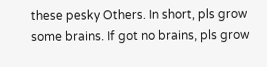these pesky Others. In short, pls grow some brains. If got no brains, pls grow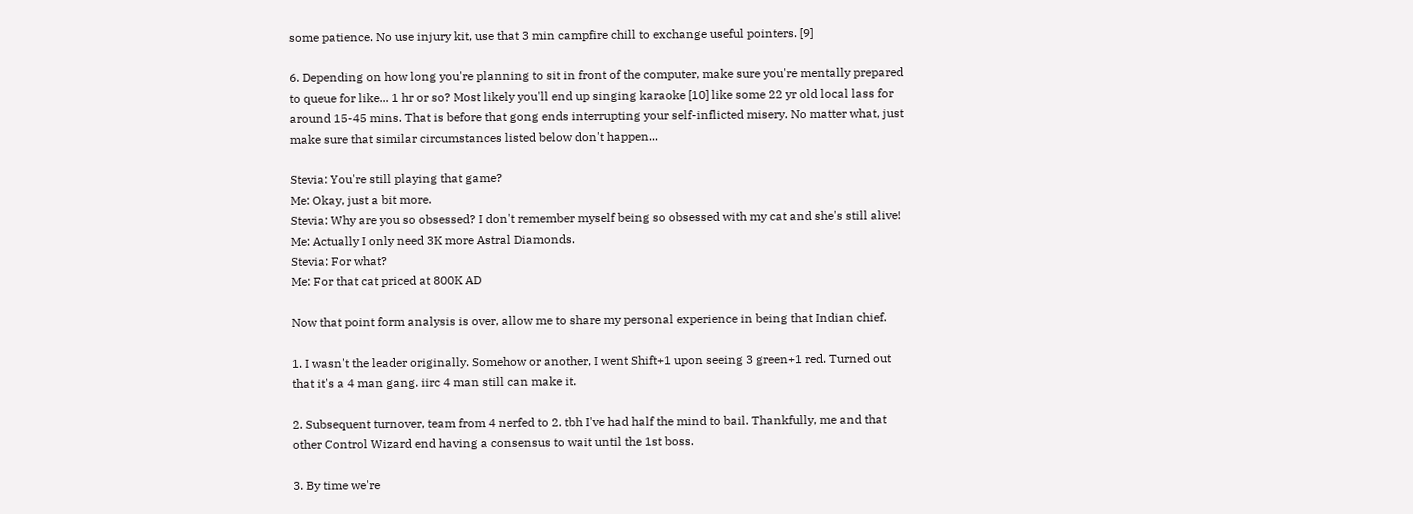some patience. No use injury kit, use that 3 min campfire chill to exchange useful pointers. [9]

6. Depending on how long you're planning to sit in front of the computer, make sure you're mentally prepared to queue for like... 1 hr or so? Most likely you'll end up singing karaoke [10] like some 22 yr old local lass for around 15-45 mins. That is before that gong ends interrupting your self-inflicted misery. No matter what, just make sure that similar circumstances listed below don't happen...

Stevia: You're still playing that game?
Me: Okay, just a bit more.
Stevia: Why are you so obsessed? I don't remember myself being so obsessed with my cat and she's still alive!
Me: Actually I only need 3K more Astral Diamonds.
Stevia: For what?
Me: For that cat priced at 800K AD

Now that point form analysis is over, allow me to share my personal experience in being that Indian chief.

1. I wasn't the leader originally. Somehow or another, I went Shift+1 upon seeing 3 green+1 red. Turned out that it's a 4 man gang. iirc 4 man still can make it.

2. Subsequent turnover, team from 4 nerfed to 2. tbh I've had half the mind to bail. Thankfully, me and that other Control Wizard end having a consensus to wait until the 1st boss.

3. By time we're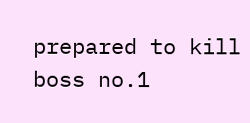prepared to kill boss no.1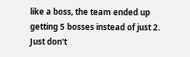like a boss, the team ended up getting 5 bosses instead of just 2. Just don't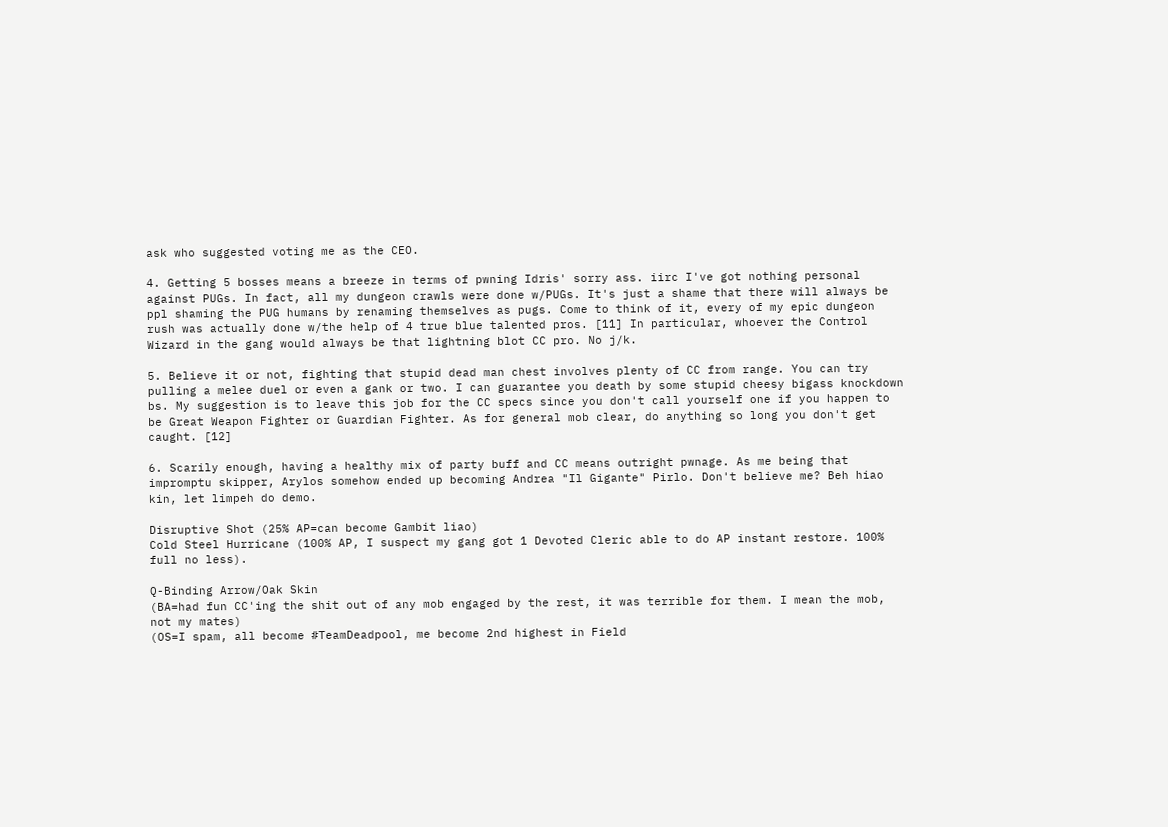ask who suggested voting me as the CEO.

4. Getting 5 bosses means a breeze in terms of pwning Idris' sorry ass. iirc I've got nothing personal against PUGs. In fact, all my dungeon crawls were done w/PUGs. It's just a shame that there will always be ppl shaming the PUG humans by renaming themselves as pugs. Come to think of it, every of my epic dungeon rush was actually done w/the help of 4 true blue talented pros. [11] In particular, whoever the Control Wizard in the gang would always be that lightning blot CC pro. No j/k.

5. Believe it or not, fighting that stupid dead man chest involves plenty of CC from range. You can try pulling a melee duel or even a gank or two. I can guarantee you death by some stupid cheesy bigass knockdown bs. My suggestion is to leave this job for the CC specs since you don't call yourself one if you happen to be Great Weapon Fighter or Guardian Fighter. As for general mob clear, do anything so long you don't get caught. [12]

6. Scarily enough, having a healthy mix of party buff and CC means outright pwnage. As me being that impromptu skipper, Arylos somehow ended up becoming Andrea "Il Gigante" Pirlo. Don't believe me? Beh hiao kin, let limpeh do demo.

Disruptive Shot (25% AP=can become Gambit liao)
Cold Steel Hurricane (100% AP, I suspect my gang got 1 Devoted Cleric able to do AP instant restore. 100% full no less).

Q-Binding Arrow/Oak Skin
(BA=had fun CC'ing the shit out of any mob engaged by the rest, it was terrible for them. I mean the mob, not my mates)
(OS=I spam, all become #TeamDeadpool, me become 2nd highest in Field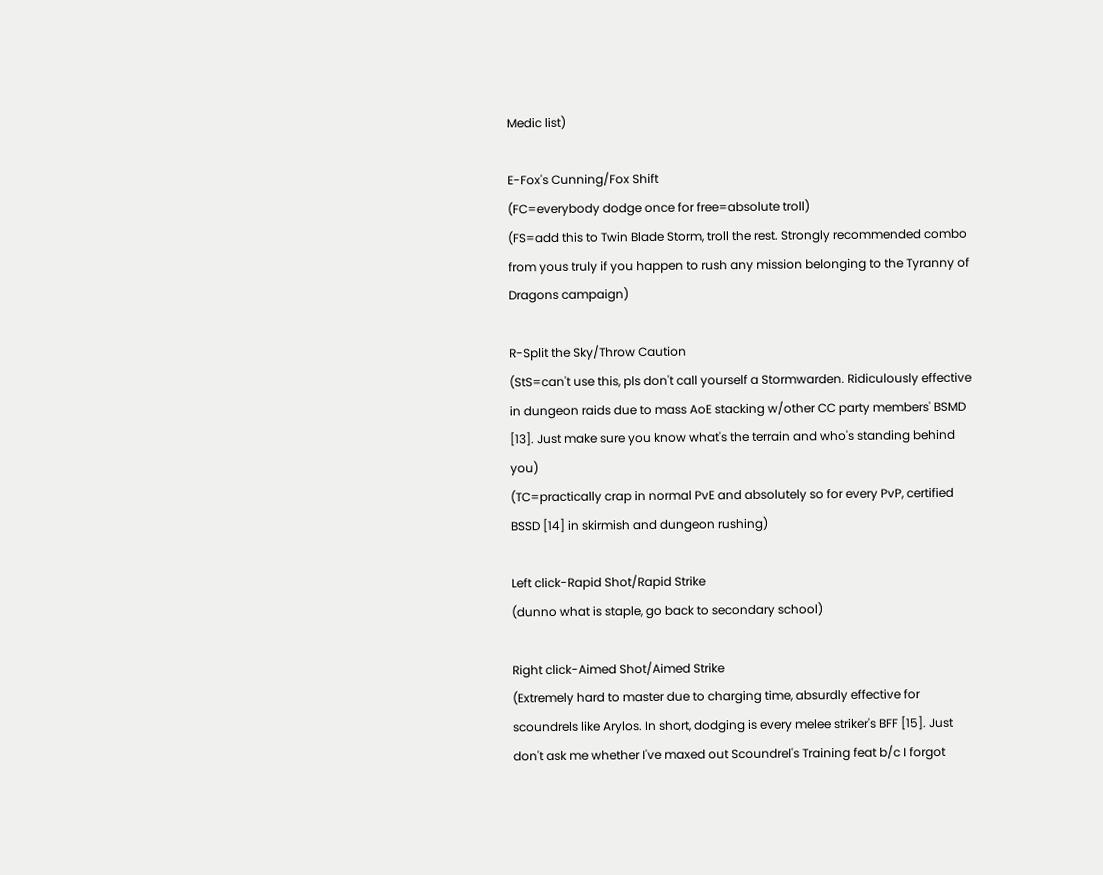Medic list)

E-Fox's Cunning/Fox Shift
(FC=everybody dodge once for free=absolute troll)
(FS=add this to Twin Blade Storm, troll the rest. Strongly recommended combo from yous truly if you happen to rush any mission belonging to the Tyranny of Dragons campaign)

R-Split the Sky/Throw Caution
(StS=can't use this, pls don't call yourself a Stormwarden. Ridiculously effective in dungeon raids due to mass AoE stacking w/other CC party members' BSMD [13]. Just make sure you know what's the terrain and who's standing behind you)
(TC=practically crap in normal PvE and absolutely so for every PvP, certified BSSD [14] in skirmish and dungeon rushing)

Left click-Rapid Shot/Rapid Strike
(dunno what is staple, go back to secondary school)

Right click-Aimed Shot/Aimed Strike
(Extremely hard to master due to charging time, absurdly effective for scoundrels like Arylos. In short, dodging is every melee striker's BFF [15]. Just don't ask me whether I've maxed out Scoundrel's Training feat b/c I forgot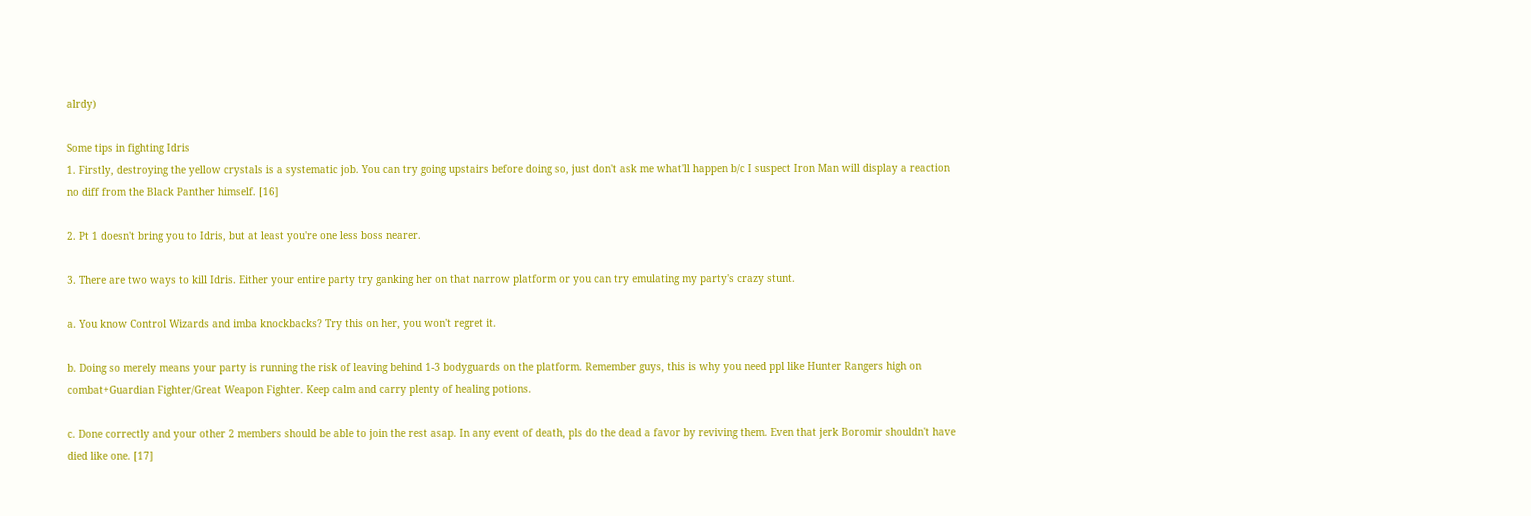alrdy)

Some tips in fighting Idris
1. Firstly, destroying the yellow crystals is a systematic job. You can try going upstairs before doing so, just don't ask me what'll happen b/c I suspect Iron Man will display a reaction no diff from the Black Panther himself. [16]

2. Pt 1 doesn't bring you to Idris, but at least you're one less boss nearer.

3. There are two ways to kill Idris. Either your entire party try ganking her on that narrow platform or you can try emulating my party's crazy stunt.

a. You know Control Wizards and imba knockbacks? Try this on her, you won't regret it.

b. Doing so merely means your party is running the risk of leaving behind 1-3 bodyguards on the platform. Remember guys, this is why you need ppl like Hunter Rangers high on combat+Guardian Fighter/Great Weapon Fighter. Keep calm and carry plenty of healing potions.

c. Done correctly and your other 2 members should be able to join the rest asap. In any event of death, pls do the dead a favor by reviving them. Even that jerk Boromir shouldn't have died like one. [17]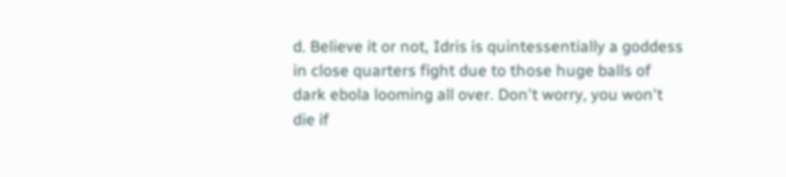d. Believe it or not, Idris is quintessentially a goddess in close quarters fight due to those huge balls of dark ebola looming all over. Don't worry, you won't die if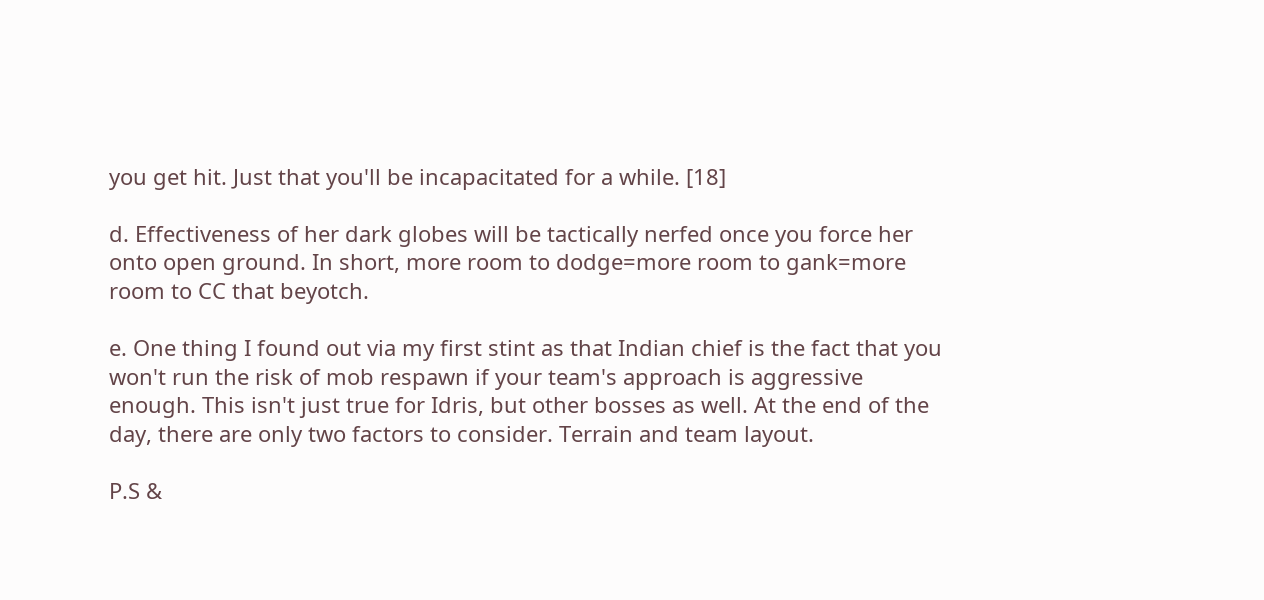you get hit. Just that you'll be incapacitated for a while. [18]

d. Effectiveness of her dark globes will be tactically nerfed once you force her onto open ground. In short, more room to dodge=more room to gank=more room to CC that beyotch.

e. One thing I found out via my first stint as that Indian chief is the fact that you won't run the risk of mob respawn if your team's approach is aggressive enough. This isn't just true for Idris, but other bosses as well. At the end of the day, there are only two factors to consider. Terrain and team layout.

P.S &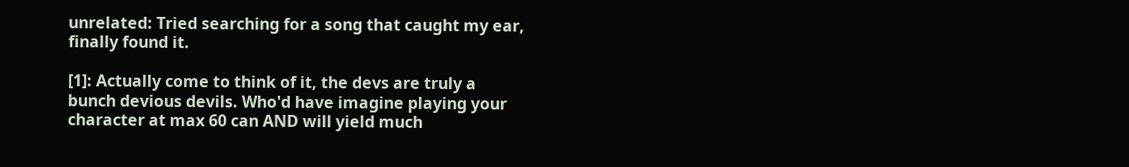unrelated: Tried searching for a song that caught my ear, finally found it.

[1]: Actually come to think of it, the devs are truly a bunch devious devils. Who'd have imagine playing your character at max 60 can AND will yield much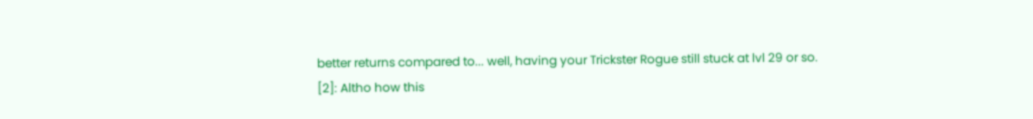better returns compared to... well, having your Trickster Rogue still stuck at lvl 29 or so.
[2]: Altho how this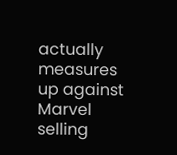actually measures up against Marvel selling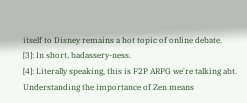itself to Disney remains a hot topic of online debate.
[3]: In short, badassery-ness.
[4]: Literally speaking, this is F2P ARPG we're talking abt. Understanding the importance of Zen means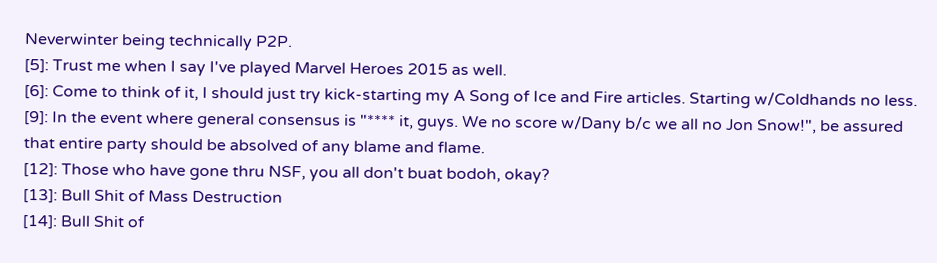Neverwinter being technically P2P.
[5]: Trust me when I say I've played Marvel Heroes 2015 as well.
[6]: Come to think of it, I should just try kick-starting my A Song of Ice and Fire articles. Starting w/Coldhands no less.
[9]: In the event where general consensus is "**** it, guys. We no score w/Dany b/c we all no Jon Snow!", be assured that entire party should be absolved of any blame and flame.
[12]: Those who have gone thru NSF, you all don't buat bodoh, okay?
[13]: Bull Shit of Mass Destruction
[14]: Bull Shit of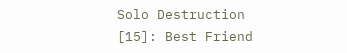Solo Destruction
[15]: Best Friend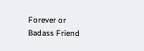Forever or Badass Friend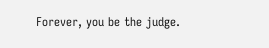Forever, you be the judge.